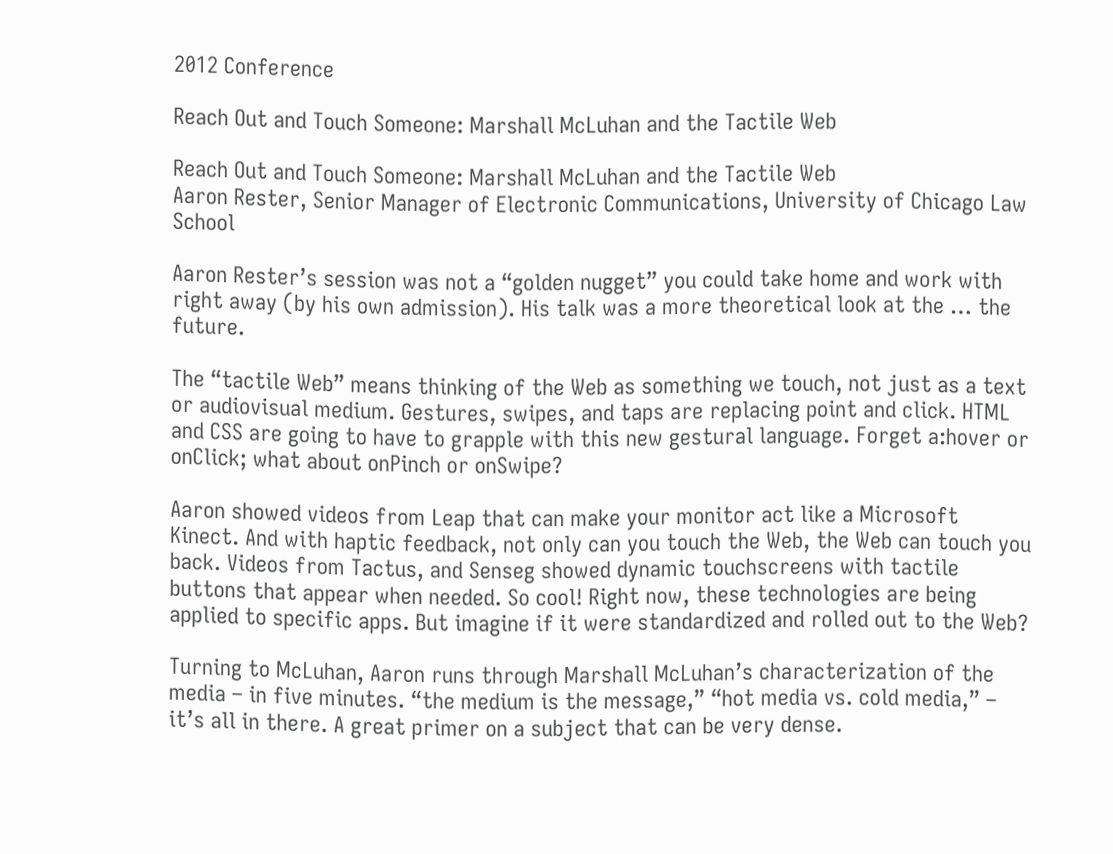2012 Conference

Reach Out and Touch Someone: Marshall McLuhan and the Tactile Web

Reach Out and Touch Someone: Marshall McLuhan and the Tactile Web
Aaron Rester, Senior Manager of Electronic Communications, University of Chicago Law School

Aaron Rester’s session was not a “golden nugget” you could take home and work with right away (by his own admission). His talk was a more theoretical look at the … the future.

The “tactile Web” means thinking of the Web as something we touch, not just as a text or audiovisual medium. Gestures, swipes, and taps are replacing point and click. HTML and CSS are going to have to grapple with this new gestural language. Forget a:hover or onClick; what about onPinch or onSwipe?

Aaron showed videos from Leap that can make your monitor act like a Microsoft Kinect. And with haptic feedback, not only can you touch the Web, the Web can touch you back. Videos from Tactus, and Senseg showed dynamic touchscreens with tactile buttons that appear when needed. So cool! Right now, these technologies are being applied to specific apps. But imagine if it were standardized and rolled out to the Web?

Turning to McLuhan, Aaron runs through Marshall McLuhan’s characterization of the media – in five minutes. “the medium is the message,” “hot media vs. cold media,” – it’s all in there. A great primer on a subject that can be very dense.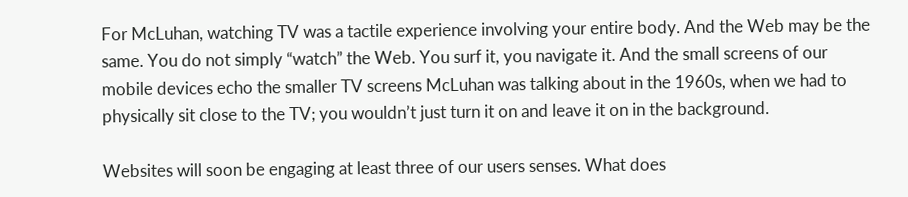For McLuhan, watching TV was a tactile experience involving your entire body. And the Web may be the same. You do not simply “watch” the Web. You surf it, you navigate it. And the small screens of our mobile devices echo the smaller TV screens McLuhan was talking about in the 1960s, when we had to physically sit close to the TV; you wouldn’t just turn it on and leave it on in the background.

Websites will soon be engaging at least three of our users senses. What does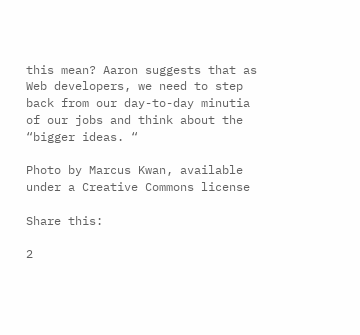this mean? Aaron suggests that as Web developers, we need to step back from our day-to-day minutia of our jobs and think about the “bigger ideas. “

Photo by Marcus Kwan, available under a Creative Commons license

Share this:

2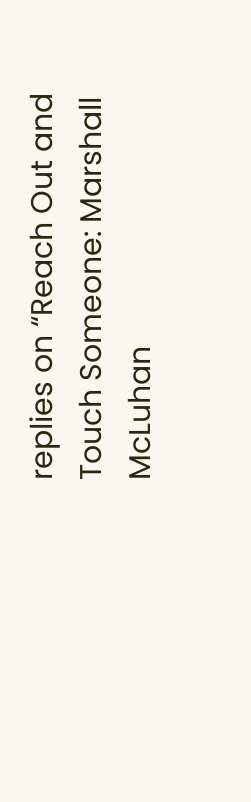replies on “Reach Out and Touch Someone: Marshall McLuhan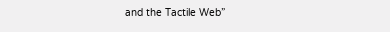and the Tactile Web”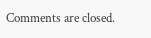Comments are closed.